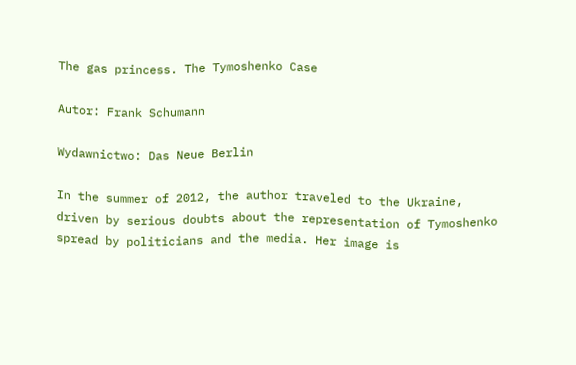The gas princess. The Tymoshenko Case

Autor: Frank Schumann

Wydawnictwo: Das Neue Berlin

In the summer of 2012, the author traveled to the Ukraine, driven by serious doubts about the representation of Tymoshenko spread by politicians and the media. Her image is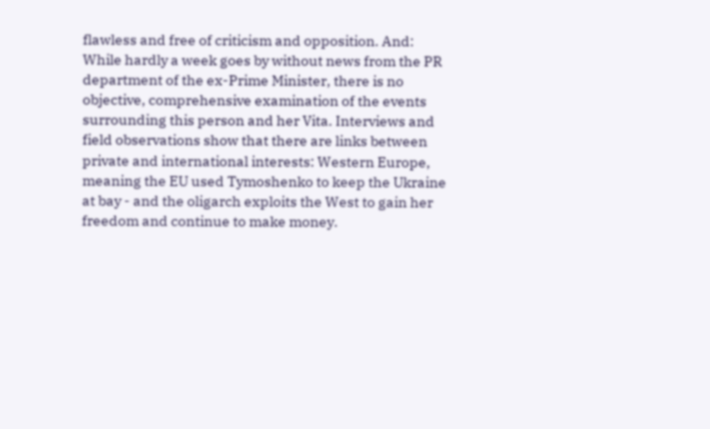flawless and free of criticism and opposition. And: While hardly a week goes by without news from the PR department of the ex-Prime Minister, there is no objective, comprehensive examination of the events surrounding this person and her Vita. Interviews and field observations show that there are links between private and international interests: Western Europe, meaning the EU used Tymoshenko to keep the Ukraine at bay - and the oligarch exploits the West to gain her freedom and continue to make money.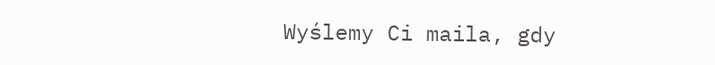Wyślemy Ci maila, gdy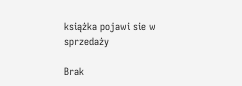książka pojawi sie w sprzedaży

Brak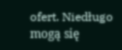ofert. Niedługo mogą się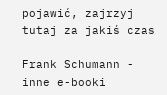pojawić, zajrzyj tutaj za jakiś czas

Frank Schumann - inne e-booki